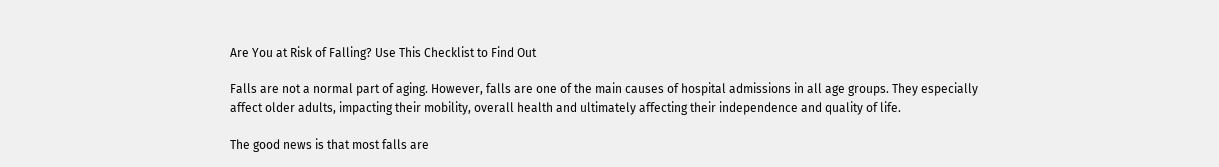Are You at Risk of Falling? Use This Checklist to Find Out

Falls are not a normal part of aging. However, falls are one of the main causes of hospital admissions in all age groups. They especially affect older adults, impacting their mobility, overall health and ultimately affecting their independence and quality of life.

The good news is that most falls are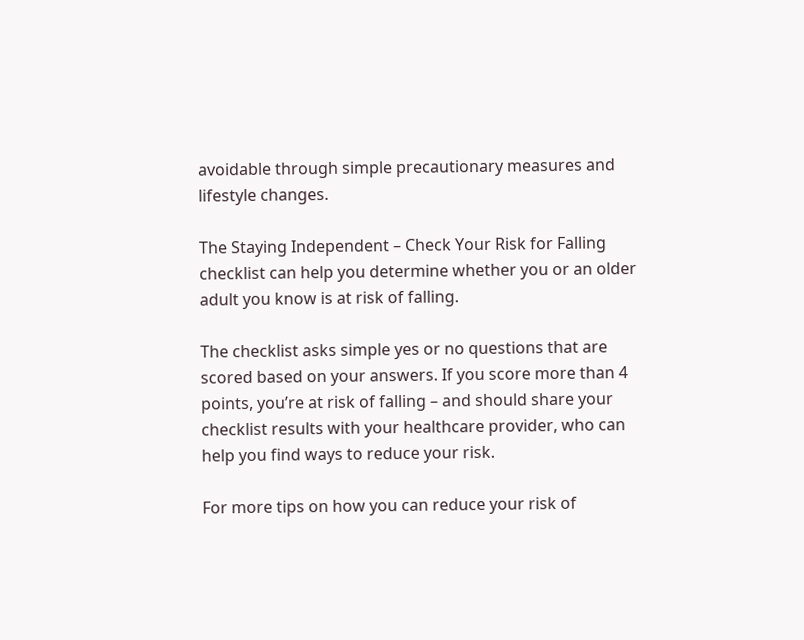avoidable through simple precautionary measures and lifestyle changes.

The Staying Independent – Check Your Risk for Falling checklist can help you determine whether you or an older adult you know is at risk of falling.

The checklist asks simple yes or no questions that are scored based on your answers. If you score more than 4 points, you’re at risk of falling – and should share your checklist results with your healthcare provider, who can help you find ways to reduce your risk.

For more tips on how you can reduce your risk of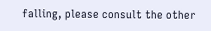falling, please consult the other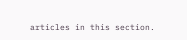articles in this section.